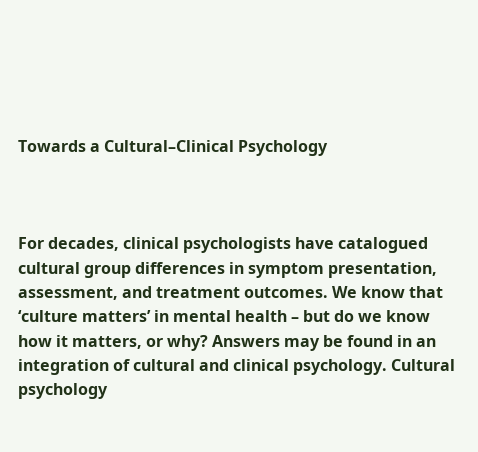Towards a Cultural–Clinical Psychology



For decades, clinical psychologists have catalogued cultural group differences in symptom presentation, assessment, and treatment outcomes. We know that ‘culture matters’ in mental health – but do we know how it matters, or why? Answers may be found in an integration of cultural and clinical psychology. Cultural psychology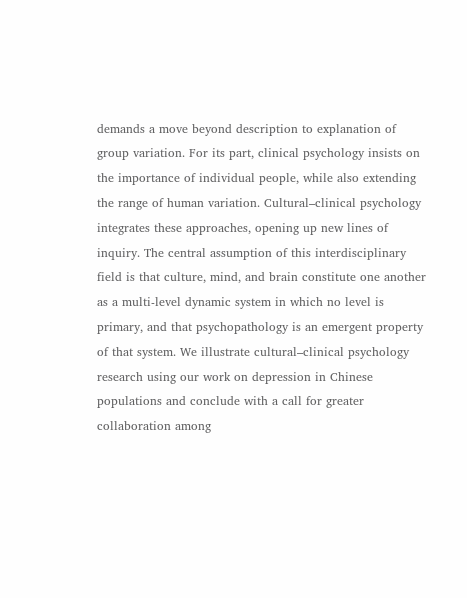demands a move beyond description to explanation of group variation. For its part, clinical psychology insists on the importance of individual people, while also extending the range of human variation. Cultural–clinical psychology integrates these approaches, opening up new lines of inquiry. The central assumption of this interdisciplinary field is that culture, mind, and brain constitute one another as a multi-level dynamic system in which no level is primary, and that psychopathology is an emergent property of that system. We illustrate cultural–clinical psychology research using our work on depression in Chinese populations and conclude with a call for greater collaboration among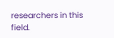researchers in this field.